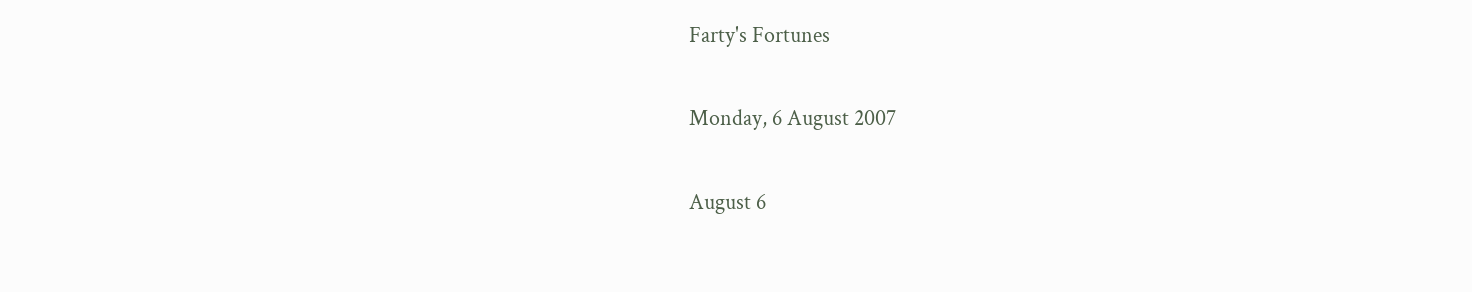Farty's Fortunes

Monday, 6 August 2007

August 6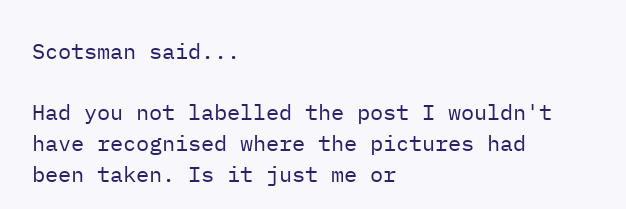Scotsman said...

Had you not labelled the post I wouldn't have recognised where the pictures had been taken. Is it just me or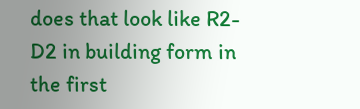does that look like R2-D2 in building form in the first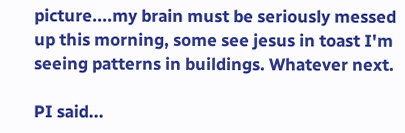picture....my brain must be seriously messed up this morning, some see jesus in toast I'm seeing patterns in buildings. Whatever next.

PI said...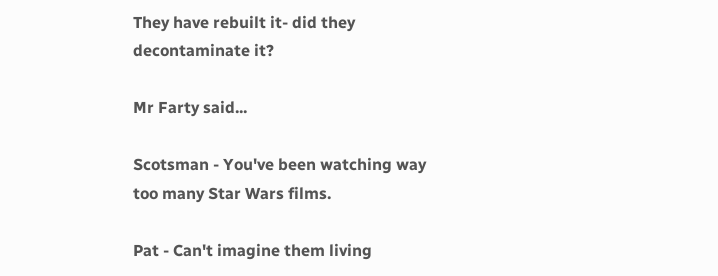They have rebuilt it- did they decontaminate it?

Mr Farty said...

Scotsman - You've been watching way too many Star Wars films.

Pat - Can't imagine them living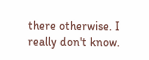there otherwise. I really don't know.